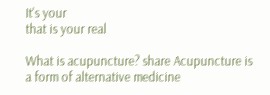It's your
that is your real

What is acupuncture? share Acupuncture is a form of alternative medicine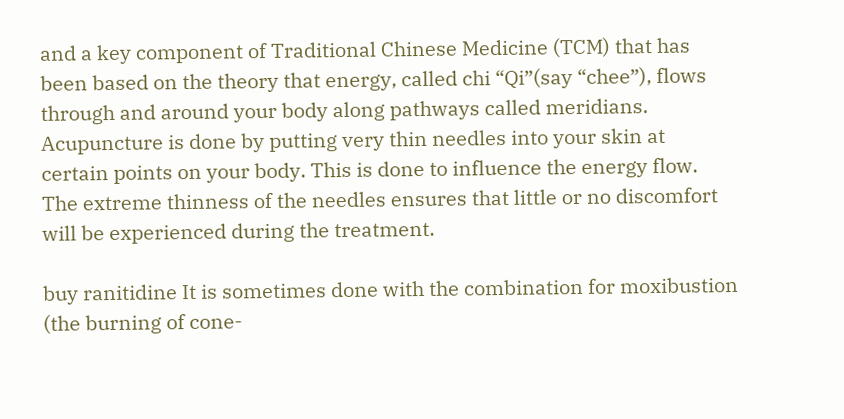and a key component of Traditional Chinese Medicine (TCM) that has been based on the theory that energy, called chi “Qi”(say “chee”), flows through and around your body along pathways called meridians. Acupuncture is done by putting very thin needles into your skin at certain points on your body. This is done to influence the energy flow. The extreme thinness of the needles ensures that little or no discomfort will be experienced during the treatment.

buy ranitidine It is sometimes done with the combination for moxibustion (the burning of cone-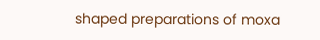shaped preparations of moxa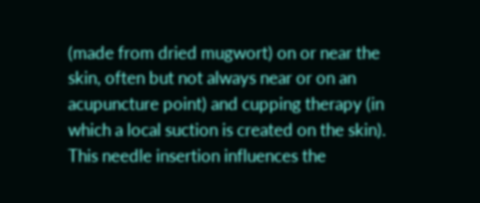(made from dried mugwort) on or near the skin, often but not always near or on an acupuncture point) and cupping therapy (in which a local suction is created on the skin). This needle insertion influences the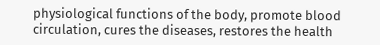physiological functions of the body, promote blood circulation, cures the diseases, restores the health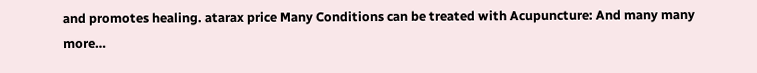and promotes healing. atarax price Many Conditions can be treated with Acupuncture: And many many more…